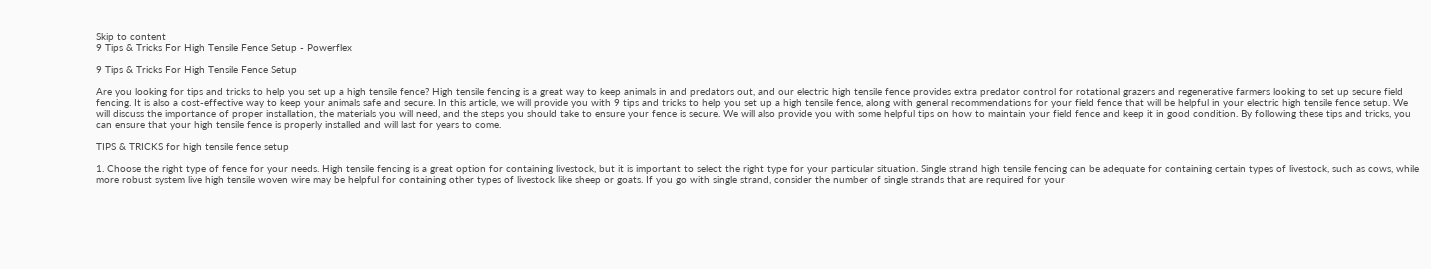Skip to content
9 Tips & Tricks For High Tensile Fence Setup - Powerflex

9 Tips & Tricks For High Tensile Fence Setup

Are you looking for tips and tricks to help you set up a high tensile fence? High tensile fencing is a great way to keep animals in and predators out, and our electric high tensile fence provides extra predator control for rotational grazers and regenerative farmers looking to set up secure field fencing. It is also a cost-effective way to keep your animals safe and secure. In this article, we will provide you with 9 tips and tricks to help you set up a high tensile fence, along with general recommendations for your field fence that will be helpful in your electric high tensile fence setup. We will discuss the importance of proper installation, the materials you will need, and the steps you should take to ensure your fence is secure. We will also provide you with some helpful tips on how to maintain your field fence and keep it in good condition. By following these tips and tricks, you can ensure that your high tensile fence is properly installed and will last for years to come.

TIPS & TRICKS for high tensile fence setup

1. Choose the right type of fence for your needs. High tensile fencing is a great option for containing livestock, but it is important to select the right type for your particular situation. Single strand high tensile fencing can be adequate for containing certain types of livestock, such as cows, while more robust system live high tensile woven wire may be helpful for containing other types of livestock like sheep or goats. If you go with single strand, consider the number of single strands that are required for your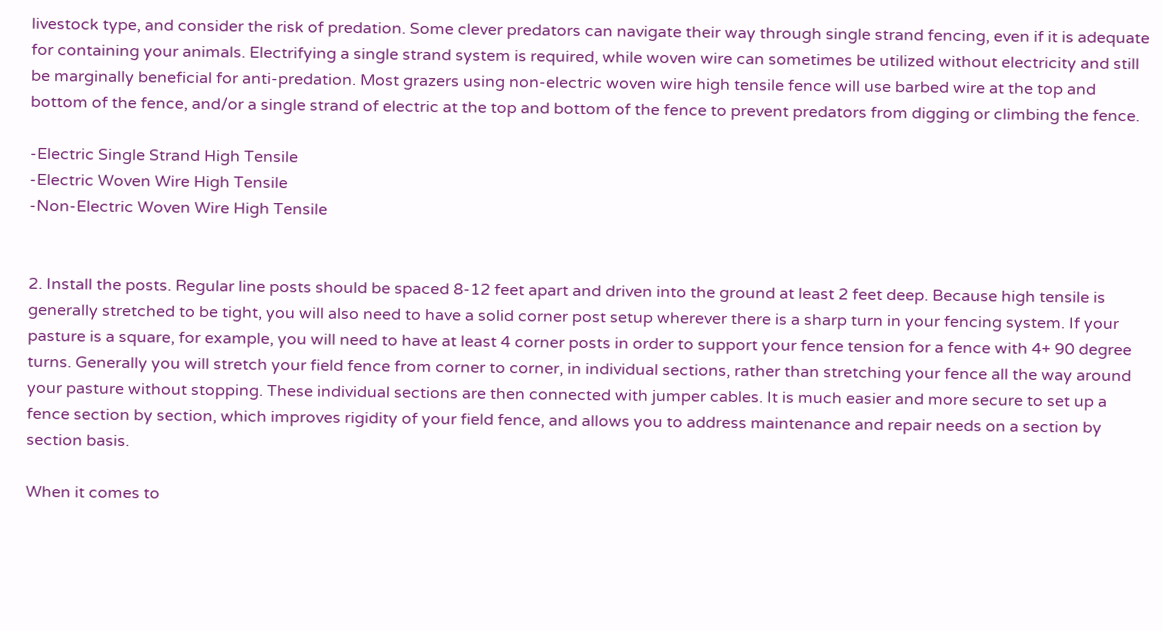livestock type, and consider the risk of predation. Some clever predators can navigate their way through single strand fencing, even if it is adequate for containing your animals. Electrifying a single strand system is required, while woven wire can sometimes be utilized without electricity and still be marginally beneficial for anti-predation. Most grazers using non-electric woven wire high tensile fence will use barbed wire at the top and bottom of the fence, and/or a single strand of electric at the top and bottom of the fence to prevent predators from digging or climbing the fence.

-Electric Single Strand High Tensile
-Electric Woven Wire High Tensile
-Non-Electric Woven Wire High Tensile


2. Install the posts. Regular line posts should be spaced 8-12 feet apart and driven into the ground at least 2 feet deep. Because high tensile is generally stretched to be tight, you will also need to have a solid corner post setup wherever there is a sharp turn in your fencing system. If your pasture is a square, for example, you will need to have at least 4 corner posts in order to support your fence tension for a fence with 4+ 90 degree turns. Generally you will stretch your field fence from corner to corner, in individual sections, rather than stretching your fence all the way around your pasture without stopping. These individual sections are then connected with jumper cables. It is much easier and more secure to set up a fence section by section, which improves rigidity of your field fence, and allows you to address maintenance and repair needs on a section by section basis.

When it comes to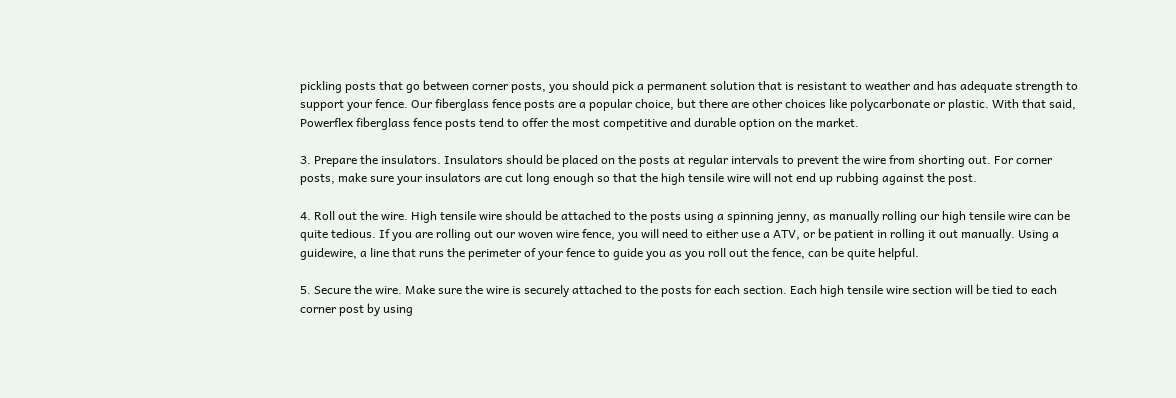pickling posts that go between corner posts, you should pick a permanent solution that is resistant to weather and has adequate strength to support your fence. Our fiberglass fence posts are a popular choice, but there are other choices like polycarbonate or plastic. With that said, Powerflex fiberglass fence posts tend to offer the most competitive and durable option on the market.

3. Prepare the insulators. Insulators should be placed on the posts at regular intervals to prevent the wire from shorting out. For corner posts, make sure your insulators are cut long enough so that the high tensile wire will not end up rubbing against the post.

4. Roll out the wire. High tensile wire should be attached to the posts using a spinning jenny, as manually rolling our high tensile wire can be quite tedious. If you are rolling out our woven wire fence, you will need to either use a ATV, or be patient in rolling it out manually. Using a guidewire, a line that runs the perimeter of your fence to guide you as you roll out the fence, can be quite helpful.

5. Secure the wire. Make sure the wire is securely attached to the posts for each section. Each high tensile wire section will be tied to each corner post by using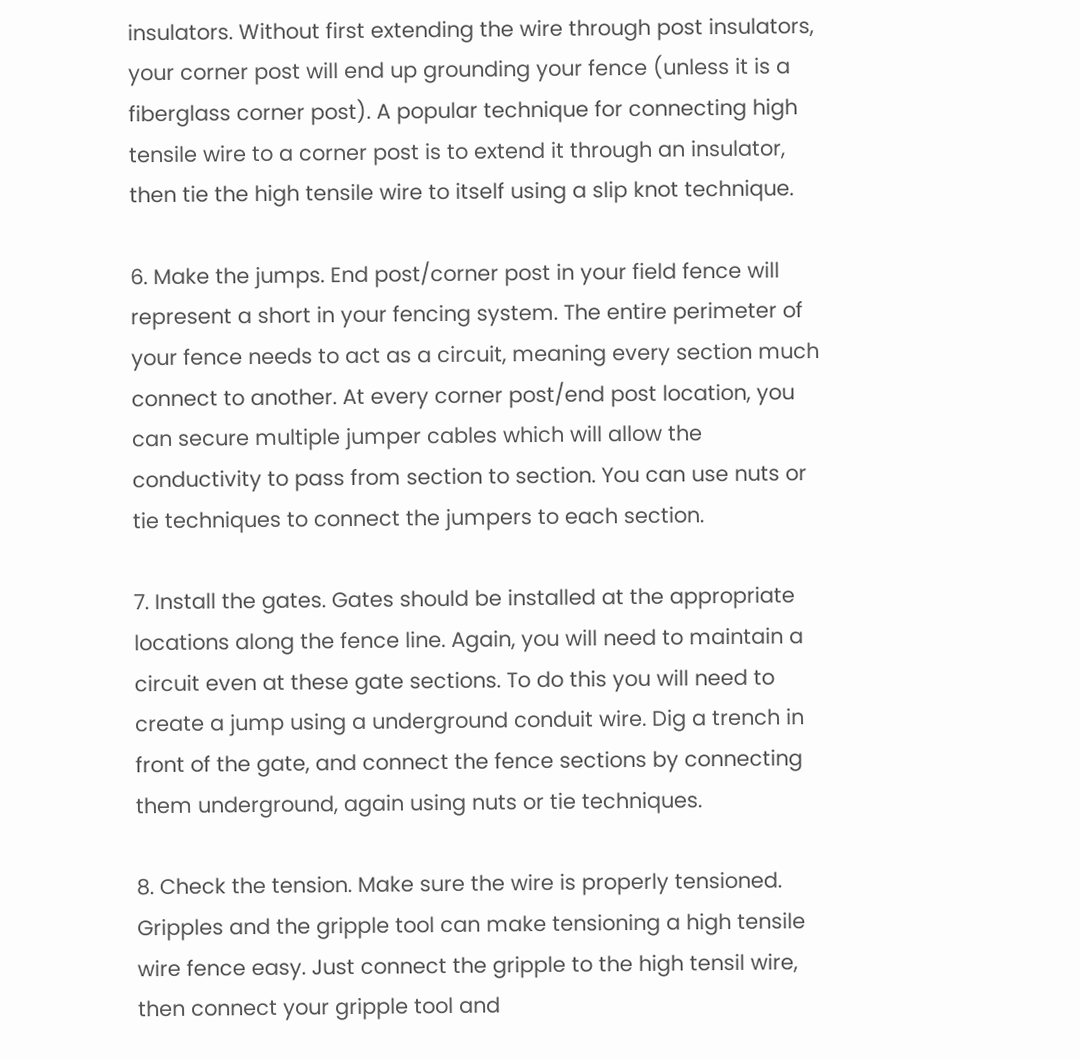insulators. Without first extending the wire through post insulators, your corner post will end up grounding your fence (unless it is a fiberglass corner post). A popular technique for connecting high tensile wire to a corner post is to extend it through an insulator, then tie the high tensile wire to itself using a slip knot technique.

6. Make the jumps. End post/corner post in your field fence will represent a short in your fencing system. The entire perimeter of your fence needs to act as a circuit, meaning every section much connect to another. At every corner post/end post location, you can secure multiple jumper cables which will allow the conductivity to pass from section to section. You can use nuts or tie techniques to connect the jumpers to each section.

7. Install the gates. Gates should be installed at the appropriate locations along the fence line. Again, you will need to maintain a circuit even at these gate sections. To do this you will need to create a jump using a underground conduit wire. Dig a trench in front of the gate, and connect the fence sections by connecting them underground, again using nuts or tie techniques.

8. Check the tension. Make sure the wire is properly tensioned. Gripples and the gripple tool can make tensioning a high tensile wire fence easy. Just connect the gripple to the high tensil wire, then connect your gripple tool and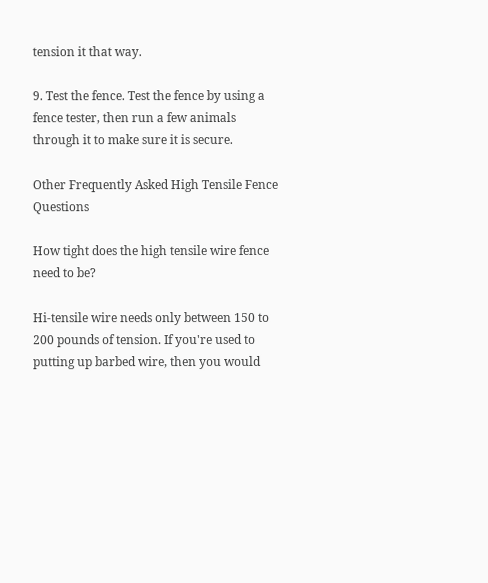tension it that way.

9. Test the fence. Test the fence by using a fence tester, then run a few animals through it to make sure it is secure.

Other Frequently Asked High Tensile Fence Questions

How tight does the high tensile wire fence need to be?

Hi-tensile wire needs only between 150 to 200 pounds of tension. If you're used to putting up barbed wire, then you would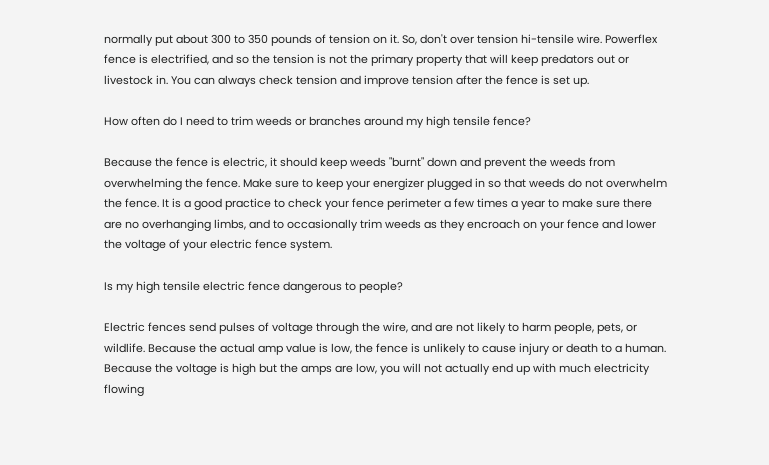normally put about 300 to 350 pounds of tension on it. So, don't over tension hi-tensile wire. Powerflex fence is electrified, and so the tension is not the primary property that will keep predators out or livestock in. You can always check tension and improve tension after the fence is set up.

How often do I need to trim weeds or branches around my high tensile fence?

Because the fence is electric, it should keep weeds "burnt" down and prevent the weeds from overwhelming the fence. Make sure to keep your energizer plugged in so that weeds do not overwhelm the fence. It is a good practice to check your fence perimeter a few times a year to make sure there are no overhanging limbs, and to occasionally trim weeds as they encroach on your fence and lower the voltage of your electric fence system.

Is my high tensile electric fence dangerous to people?

Electric fences send pulses of voltage through the wire, and are not likely to harm people, pets, or wildlife. Because the actual amp value is low, the fence is unlikely to cause injury or death to a human. Because the voltage is high but the amps are low, you will not actually end up with much electricity flowing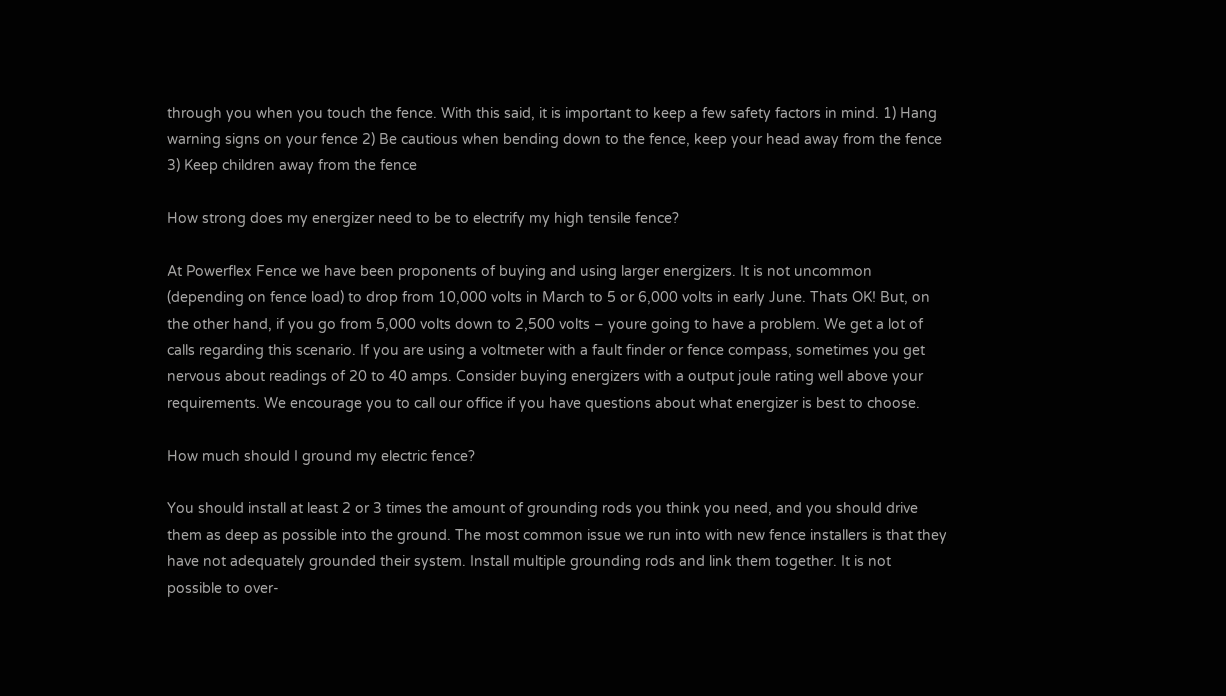through you when you touch the fence. With this said, it is important to keep a few safety factors in mind. 1) Hang warning signs on your fence 2) Be cautious when bending down to the fence, keep your head away from the fence 3) Keep children away from the fence

How strong does my energizer need to be to electrify my high tensile fence?

At Powerflex Fence we have been proponents of buying and using larger energizers. It is not uncommon (depending on fence load) to drop from 10,000 volts in March to 5 or 6,000 volts in early June. Thats OK! But, on the other hand, if you go from 5,000 volts down to 2,500 volts – youre going to have a problem. We get a lot of calls regarding this scenario. If you are using a voltmeter with a fault finder or fence compass, sometimes you get nervous about readings of 20 to 40 amps. Consider buying energizers with a output joule rating well above your requirements. We encourage you to call our office if you have questions about what energizer is best to choose.

How much should I ground my electric fence?

You should install at least 2 or 3 times the amount of grounding rods you think you need, and you should drive them as deep as possible into the ground. The most common issue we run into with new fence installers is that they have not adequately grounded their system. Install multiple grounding rods and link them together. It is not possible to over-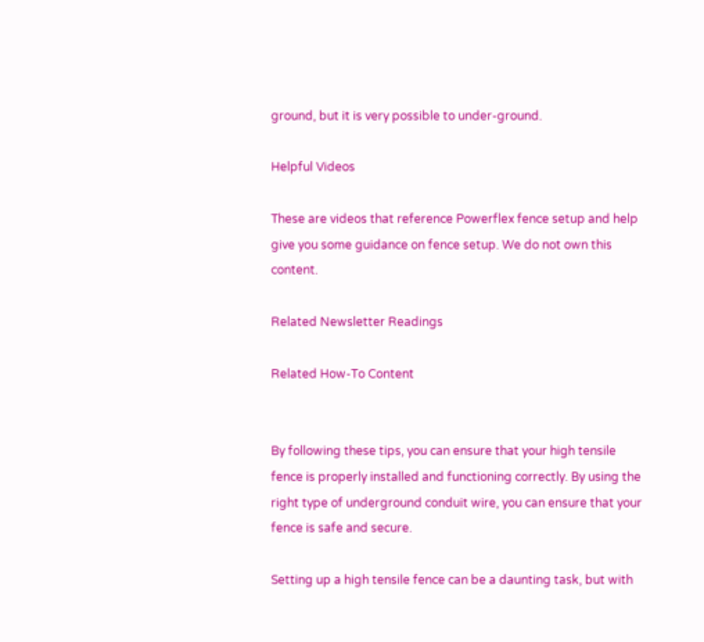ground, but it is very possible to under-ground.

Helpful Videos

These are videos that reference Powerflex fence setup and help give you some guidance on fence setup. We do not own this content.

Related Newsletter Readings

Related How-To Content


By following these tips, you can ensure that your high tensile fence is properly installed and functioning correctly. By using the right type of underground conduit wire, you can ensure that your fence is safe and secure.

Setting up a high tensile fence can be a daunting task, but with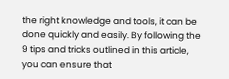the right knowledge and tools, it can be done quickly and easily. By following the 9 tips and tricks outlined in this article, you can ensure that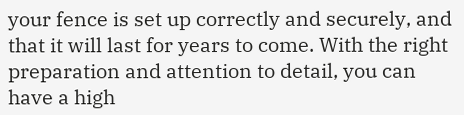your fence is set up correctly and securely, and that it will last for years to come. With the right preparation and attention to detail, you can have a high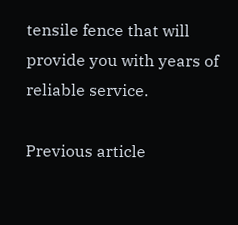tensile fence that will provide you with years of reliable service.

Previous article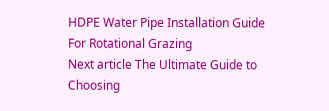HDPE Water Pipe Installation Guide For Rotational Grazing
Next article The Ultimate Guide to Choosing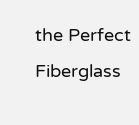the Perfect Fiberglass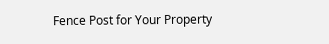Fence Post for Your Property